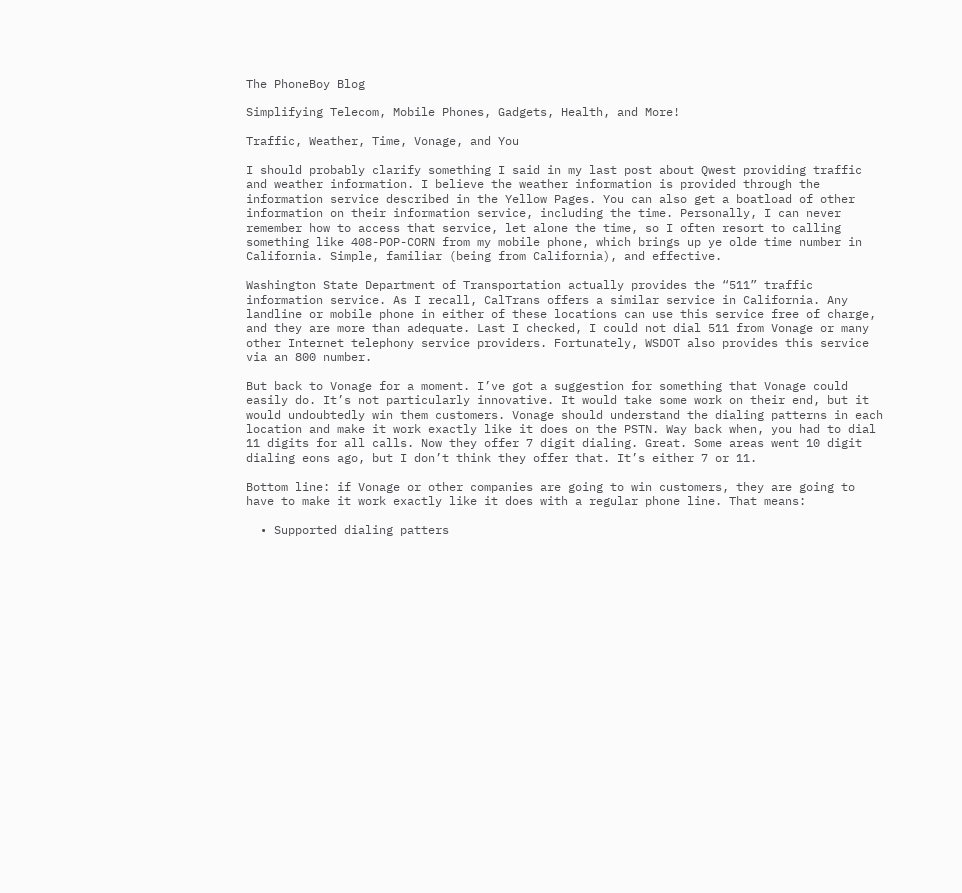The PhoneBoy Blog

Simplifying Telecom, Mobile Phones, Gadgets, Health, and More!

Traffic, Weather, Time, Vonage, and You

I should probably clarify something I said in my last post about Qwest providing traffic and weather information. I believe the weather information is provided through the information service described in the Yellow Pages. You can also get a boatload of other information on their information service, including the time. Personally, I can never remember how to access that service, let alone the time, so I often resort to calling something like 408-POP-CORN from my mobile phone, which brings up ye olde time number in California. Simple, familiar (being from California), and effective.

Washington State Department of Transportation actually provides the “511” traffic information service. As I recall, CalTrans offers a similar service in California. Any landline or mobile phone in either of these locations can use this service free of charge, and they are more than adequate. Last I checked, I could not dial 511 from Vonage or many other Internet telephony service providers. Fortunately, WSDOT also provides this service via an 800 number.

But back to Vonage for a moment. I’ve got a suggestion for something that Vonage could easily do. It’s not particularly innovative. It would take some work on their end, but it would undoubtedly win them customers. Vonage should understand the dialing patterns in each location and make it work exactly like it does on the PSTN. Way back when, you had to dial 11 digits for all calls. Now they offer 7 digit dialing. Great. Some areas went 10 digit dialing eons ago, but I don’t think they offer that. It’s either 7 or 11.

Bottom line: if Vonage or other companies are going to win customers, they are going to have to make it work exactly like it does with a regular phone line. That means:

  • Supported dialing patters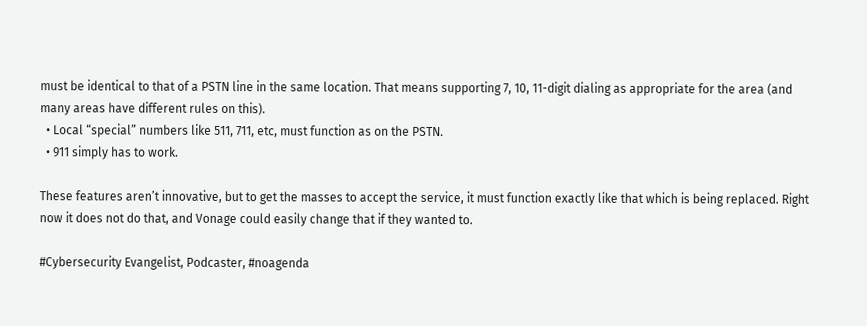must be identical to that of a PSTN line in the same location. That means supporting 7, 10, 11-digit dialing as appropriate for the area (and many areas have different rules on this).
  • Local “special” numbers like 511, 711, etc, must function as on the PSTN.
  • 911 simply has to work.

These features aren’t innovative, but to get the masses to accept the service, it must function exactly like that which is being replaced. Right now it does not do that, and Vonage could easily change that if they wanted to.

#Cybersecurity Evangelist, Podcaster, #noagenda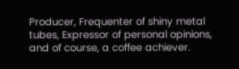Producer, Frequenter of shiny metal tubes, Expressor of personal opinions, and of course, a coffee achiever.